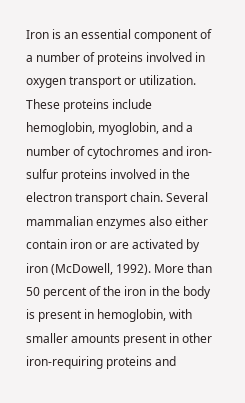Iron is an essential component of a number of proteins involved in oxygen transport or utilization. These proteins include hemoglobin, myoglobin, and a number of cytochromes and iron-sulfur proteins involved in the electron transport chain. Several mammalian enzymes also either contain iron or are activated by iron (McDowell, 1992). More than 50 percent of the iron in the body is present in hemoglobin, with smaller amounts present in other iron-requiring proteins and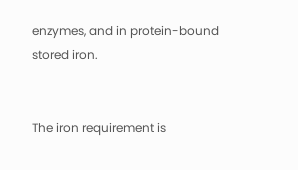enzymes, and in protein-bound stored iron.


The iron requirement is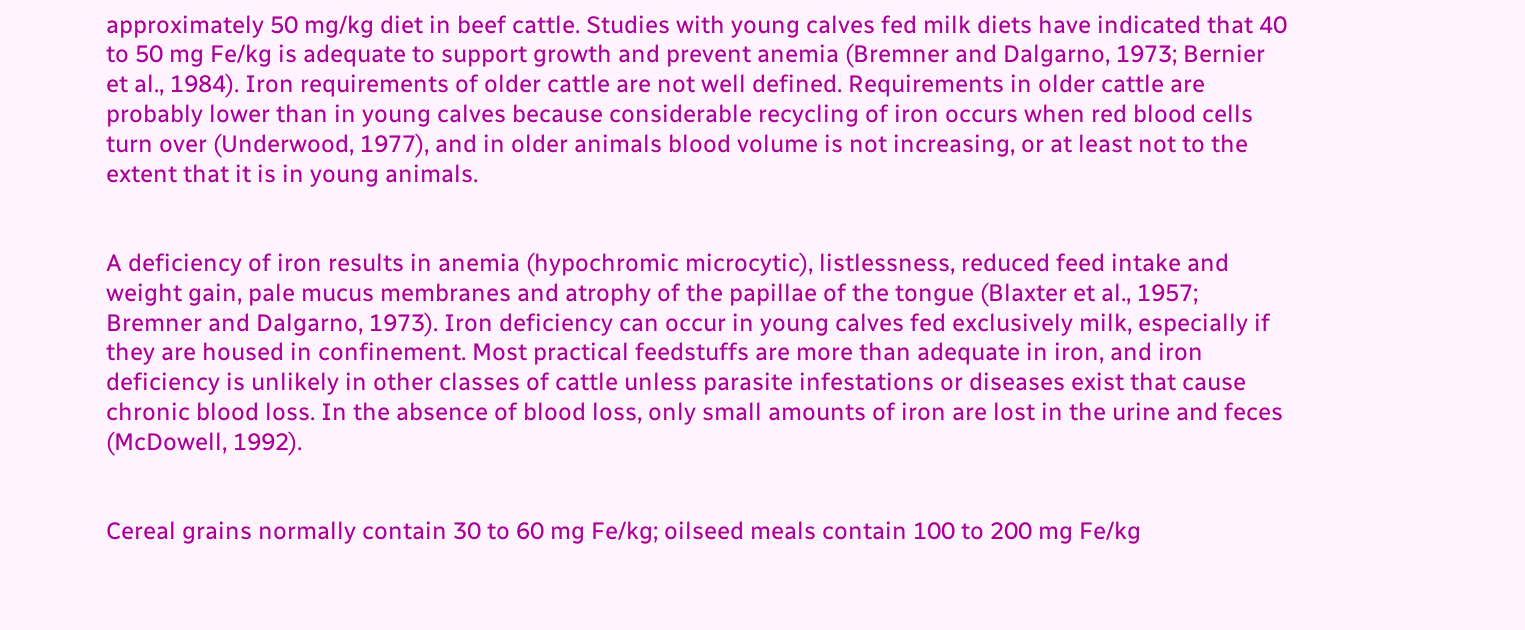approximately 50 mg/kg diet in beef cattle. Studies with young calves fed milk diets have indicated that 40 to 50 mg Fe/kg is adequate to support growth and prevent anemia (Bremner and Dalgarno, 1973; Bernier et al., 1984). Iron requirements of older cattle are not well defined. Requirements in older cattle are probably lower than in young calves because considerable recycling of iron occurs when red blood cells turn over (Underwood, 1977), and in older animals blood volume is not increasing, or at least not to the extent that it is in young animals.


A deficiency of iron results in anemia (hypochromic microcytic), listlessness, reduced feed intake and weight gain, pale mucus membranes and atrophy of the papillae of the tongue (Blaxter et al., 1957; Bremner and Dalgarno, 1973). Iron deficiency can occur in young calves fed exclusively milk, especially if they are housed in confinement. Most practical feedstuffs are more than adequate in iron, and iron deficiency is unlikely in other classes of cattle unless parasite infestations or diseases exist that cause chronic blood loss. In the absence of blood loss, only small amounts of iron are lost in the urine and feces (McDowell, 1992).


Cereal grains normally contain 30 to 60 mg Fe/kg; oilseed meals contain 100 to 200 mg Fe/kg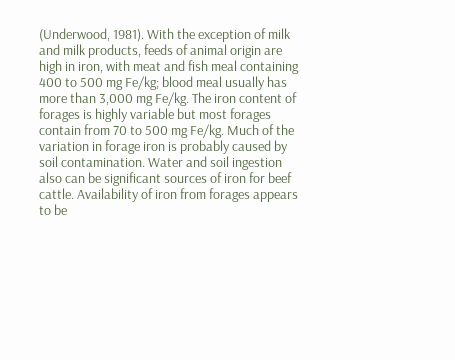(Underwood, 1981). With the exception of milk and milk products, feeds of animal origin are high in iron, with meat and fish meal containing 400 to 500 mg Fe/kg; blood meal usually has more than 3,000 mg Fe/kg. The iron content of forages is highly variable but most forages contain from 70 to 500 mg Fe/kg. Much of the variation in forage iron is probably caused by soil contamination. Water and soil ingestion also can be significant sources of iron for beef cattle. Availability of iron from forages appears to be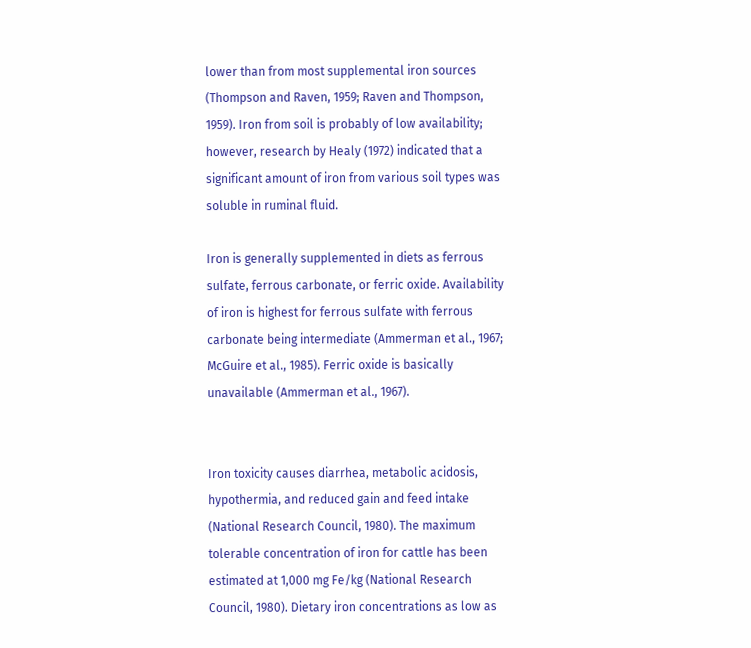lower than from most supplemental iron sources (Thompson and Raven, 1959; Raven and Thompson, 1959). Iron from soil is probably of low availability; however, research by Healy (1972) indicated that a significant amount of iron from various soil types was soluble in ruminal fluid.

Iron is generally supplemented in diets as ferrous sulfate, ferrous carbonate, or ferric oxide. Availability of iron is highest for ferrous sulfate with ferrous carbonate being intermediate (Ammerman et al., 1967; McGuire et al., 1985). Ferric oxide is basically unavailable (Ammerman et al., 1967).


Iron toxicity causes diarrhea, metabolic acidosis, hypothermia, and reduced gain and feed intake (National Research Council, 1980). The maximum tolerable concentration of iron for cattle has been estimated at 1,000 mg Fe/kg (National Research Council, 1980). Dietary iron concentrations as low as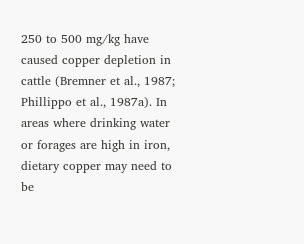250 to 500 mg/kg have caused copper depletion in cattle (Bremner et al., 1987; Phillippo et al., 1987a). In areas where drinking water or forages are high in iron, dietary copper may need to be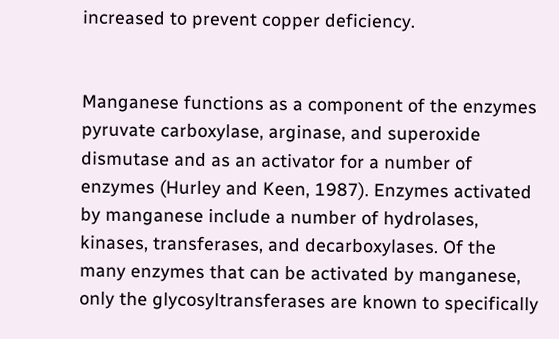increased to prevent copper deficiency.


Manganese functions as a component of the enzymes pyruvate carboxylase, arginase, and superoxide dismutase and as an activator for a number of enzymes (Hurley and Keen, 1987). Enzymes activated by manganese include a number of hydrolases, kinases, transferases, and decarboxylases. Of the many enzymes that can be activated by manganese, only the glycosyltransferases are known to specifically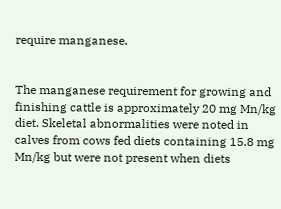require manganese.


The manganese requirement for growing and finishing cattle is approximately 20 mg Mn/kg diet. Skeletal abnormalities were noted in calves from cows fed diets containing 15.8 mg Mn/kg but were not present when diets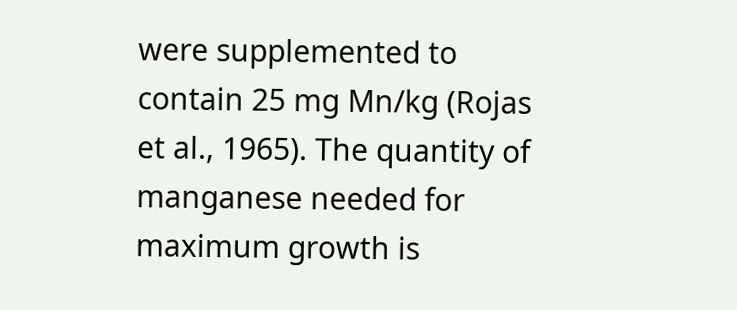were supplemented to contain 25 mg Mn/kg (Rojas et al., 1965). The quantity of manganese needed for maximum growth is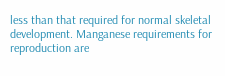less than that required for normal skeletal development. Manganese requirements for reproduction are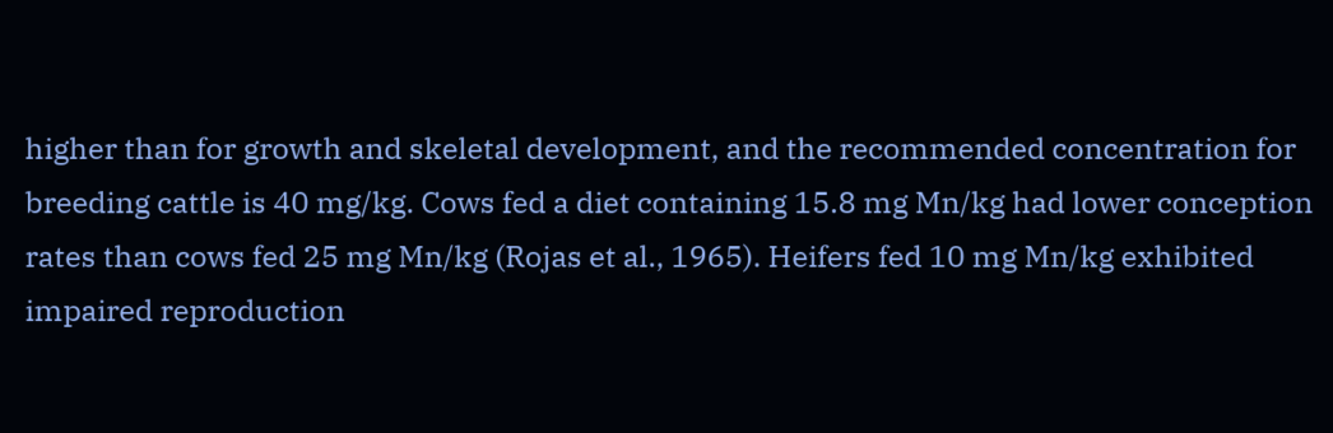higher than for growth and skeletal development, and the recommended concentration for breeding cattle is 40 mg/kg. Cows fed a diet containing 15.8 mg Mn/kg had lower conception rates than cows fed 25 mg Mn/kg (Rojas et al., 1965). Heifers fed 10 mg Mn/kg exhibited impaired reproduction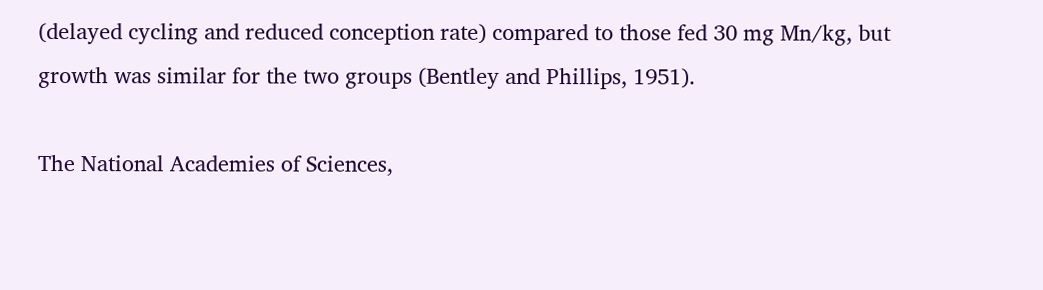(delayed cycling and reduced conception rate) compared to those fed 30 mg Mn/kg, but growth was similar for the two groups (Bentley and Phillips, 1951).

The National Academies of Sciences,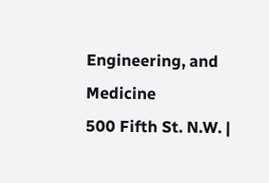Engineering, and Medicine
500 Fifth St. N.W. |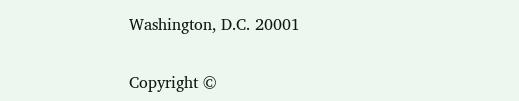Washington, D.C. 20001

Copyright ©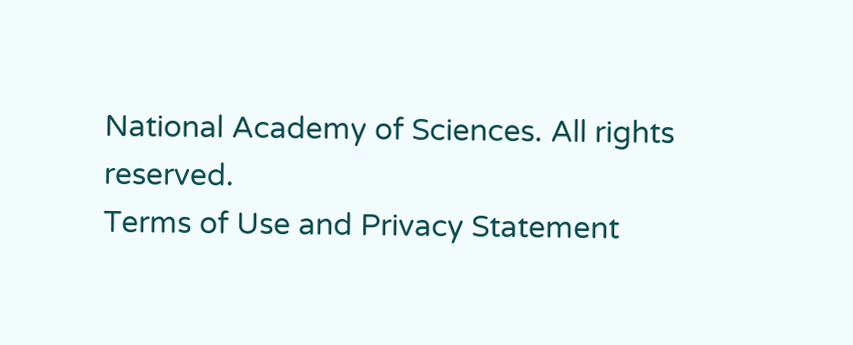National Academy of Sciences. All rights reserved.
Terms of Use and Privacy Statement